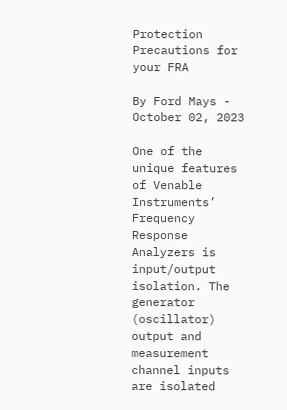Protection Precautions for your FRA

By Ford Mays - October 02, 2023

One of the unique features of Venable Instruments’ Frequency Response Analyzers is input/output isolation. The generator (oscillator) output and measurement channel inputs are isolated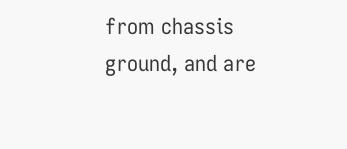from chassis ground, and are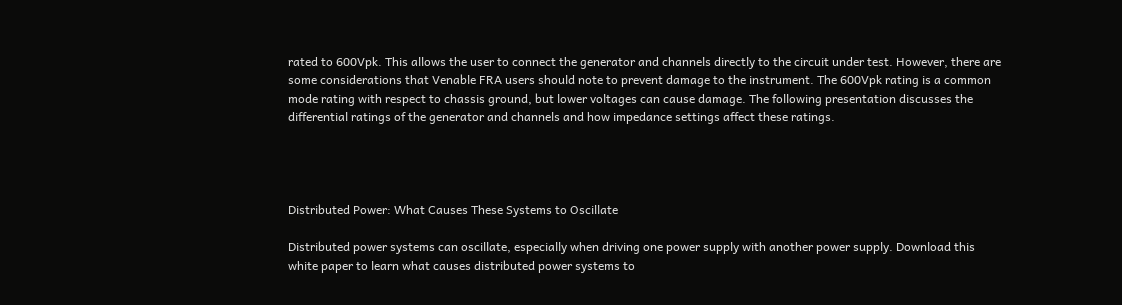rated to 600Vpk. This allows the user to connect the generator and channels directly to the circuit under test. However, there are some considerations that Venable FRA users should note to prevent damage to the instrument. The 600Vpk rating is a common mode rating with respect to chassis ground, but lower voltages can cause damage. The following presentation discusses the differential ratings of the generator and channels and how impedance settings affect these ratings.




Distributed Power: What Causes These Systems to Oscillate

Distributed power systems can oscillate, especially when driving one power supply with another power supply. Download this white paper to learn what causes distributed power systems to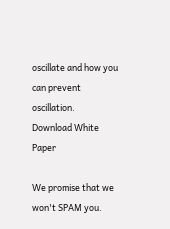oscillate and how you can prevent oscillation.
Download White Paper

We promise that we won't SPAM you.